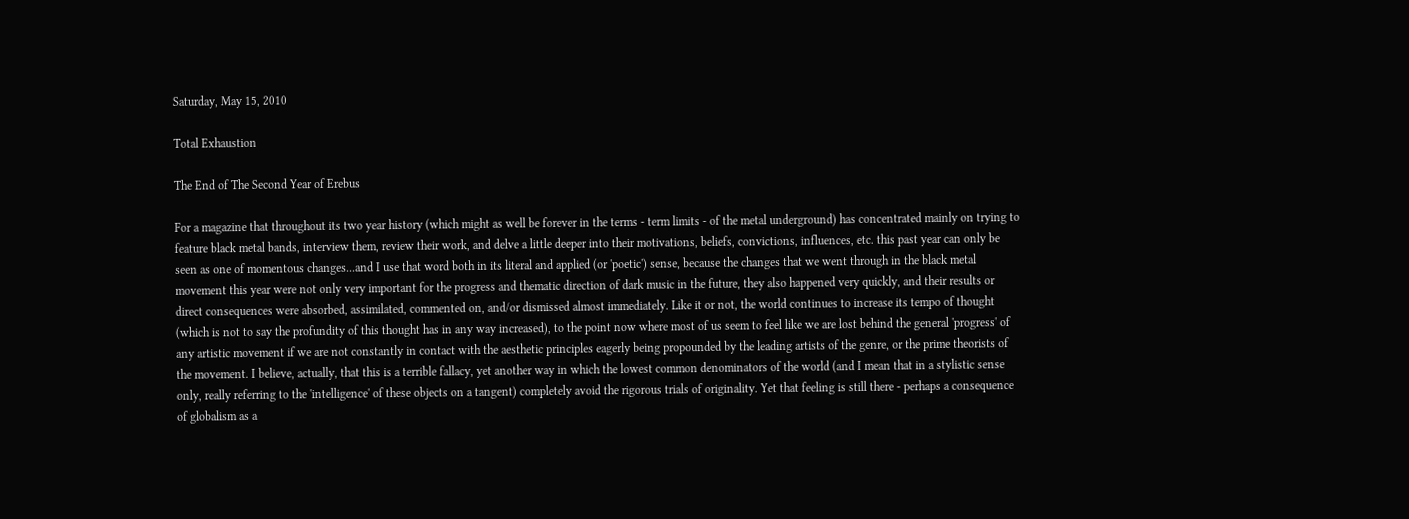Saturday, May 15, 2010

Total Exhaustion

The End of The Second Year of Erebus

For a magazine that throughout its two year history (which might as well be forever in the terms - term limits - of the metal underground) has concentrated mainly on trying to feature black metal bands, interview them, review their work, and delve a little deeper into their motivations, beliefs, convictions, influences, etc. this past year can only be seen as one of momentous changes...and I use that word both in its literal and applied (or 'poetic') sense, because the changes that we went through in the black metal movement this year were not only very important for the progress and thematic direction of dark music in the future, they also happened very quickly, and their results or direct consequences were absorbed, assimilated, commented on, and/or dismissed almost immediately. Like it or not, the world continues to increase its tempo of thought (which is not to say the profundity of this thought has in any way increased), to the point now where most of us seem to feel like we are lost behind the general 'progress' of any artistic movement if we are not constantly in contact with the aesthetic principles eagerly being propounded by the leading artists of the genre, or the prime theorists of the movement. I believe, actually, that this is a terrible fallacy, yet another way in which the lowest common denominators of the world (and I mean that in a stylistic sense only, really referring to the 'intelligence' of these objects on a tangent) completely avoid the rigorous trials of originality. Yet that feeling is still there - perhaps a consequence of globalism as a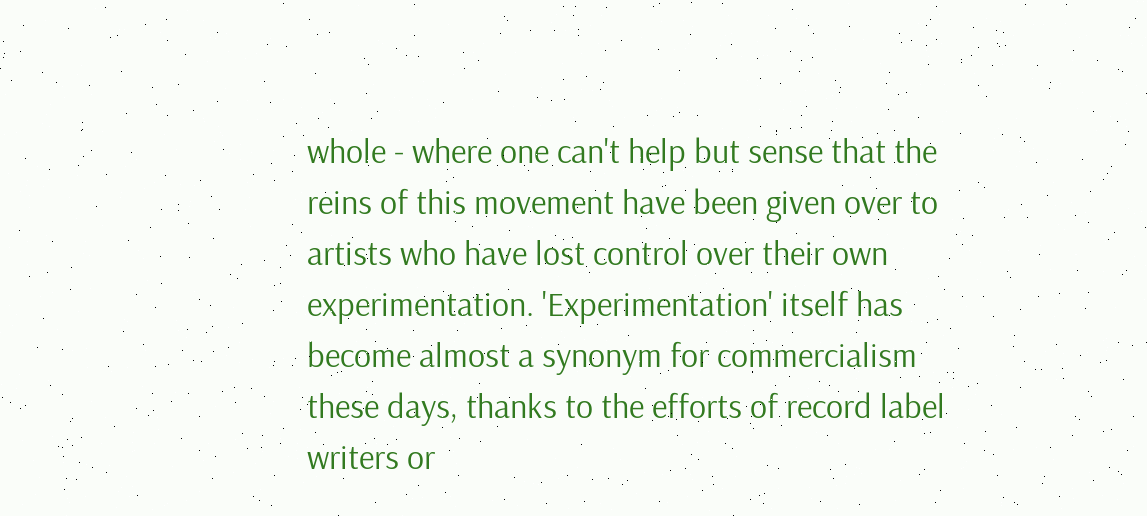whole - where one can't help but sense that the reins of this movement have been given over to artists who have lost control over their own experimentation. 'Experimentation' itself has become almost a synonym for commercialism these days, thanks to the efforts of record label writers or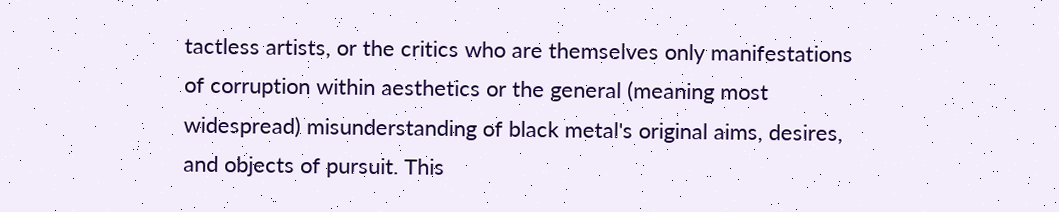tactless artists, or the critics who are themselves only manifestations of corruption within aesthetics or the general (meaning most widespread) misunderstanding of black metal's original aims, desires, and objects of pursuit. This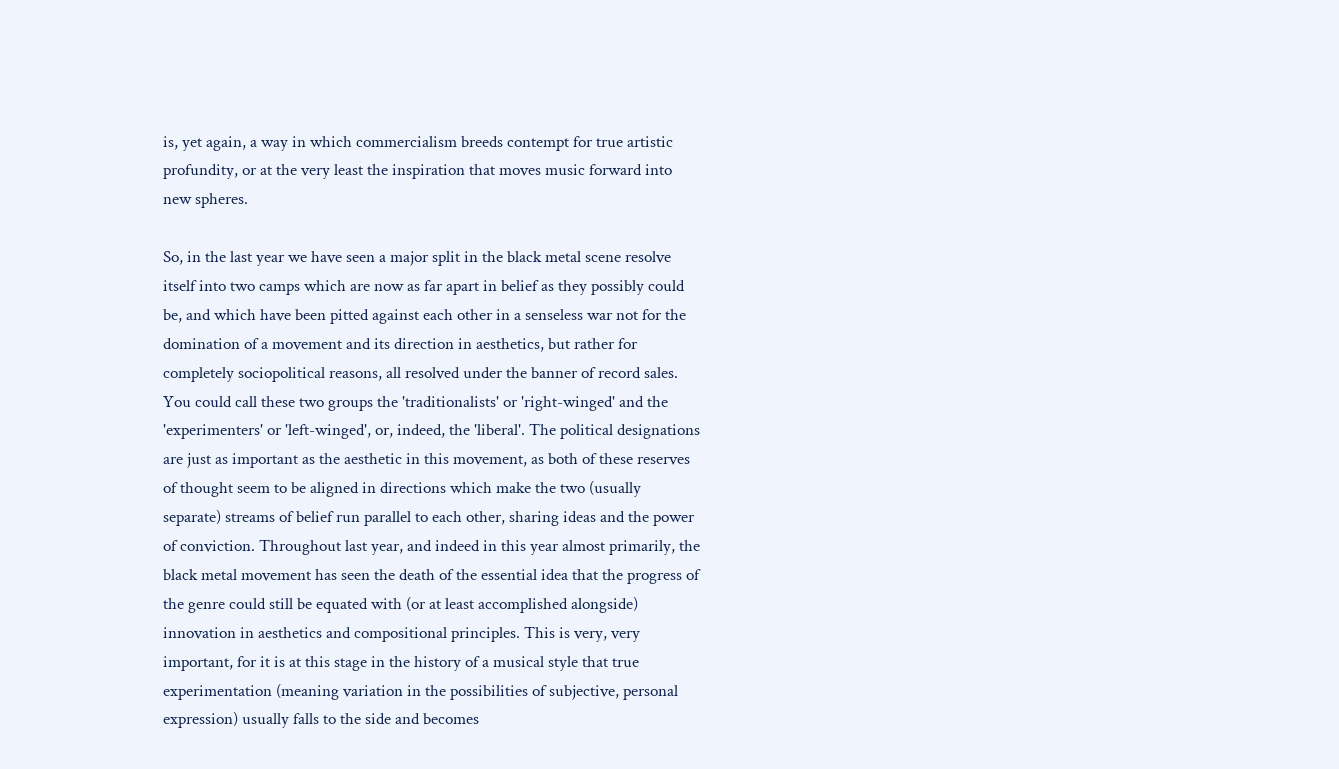is, yet again, a way in which commercialism breeds contempt for true artistic profundity, or at the very least the inspiration that moves music forward into new spheres.

So, in the last year we have seen a major split in the black metal scene resolve itself into two camps which are now as far apart in belief as they possibly could be, and which have been pitted against each other in a senseless war not for the domination of a movement and its direction in aesthetics, but rather for completely sociopolitical reasons, all resolved under the banner of record sales. You could call these two groups the 'traditionalists' or 'right-winged' and the 'experimenters' or 'left-winged', or, indeed, the 'liberal'. The political designations are just as important as the aesthetic in this movement, as both of these reserves of thought seem to be aligned in directions which make the two (usually separate) streams of belief run parallel to each other, sharing ideas and the power of conviction. Throughout last year, and indeed in this year almost primarily, the black metal movement has seen the death of the essential idea that the progress of the genre could still be equated with (or at least accomplished alongside) innovation in aesthetics and compositional principles. This is very, very important, for it is at this stage in the history of a musical style that true experimentation (meaning variation in the possibilities of subjective, personal expression) usually falls to the side and becomes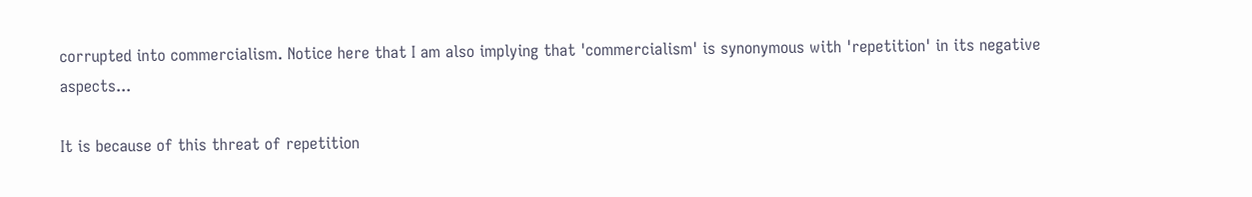corrupted into commercialism. Notice here that I am also implying that 'commercialism' is synonymous with 'repetition' in its negative aspects...

It is because of this threat of repetition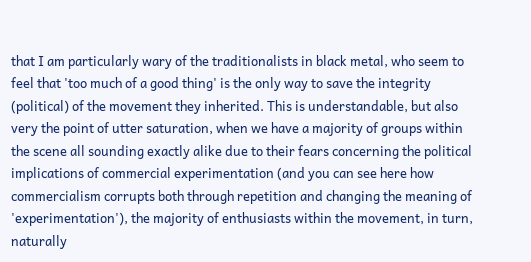that I am particularly wary of the traditionalists in black metal, who seem to feel that 'too much of a good thing' is the only way to save the integrity (political) of the movement they inherited. This is understandable, but also very the point of utter saturation, when we have a majority of groups within the scene all sounding exactly alike due to their fears concerning the political implications of commercial experimentation (and you can see here how commercialism corrupts both through repetition and changing the meaning of 'experimentation'), the majority of enthusiasts within the movement, in turn, naturally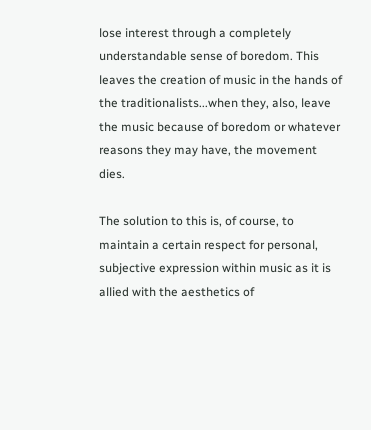lose interest through a completely understandable sense of boredom. This leaves the creation of music in the hands of the traditionalists...when they, also, leave the music because of boredom or whatever reasons they may have, the movement dies.

The solution to this is, of course, to maintain a certain respect for personal, subjective expression within music as it is allied with the aesthetics of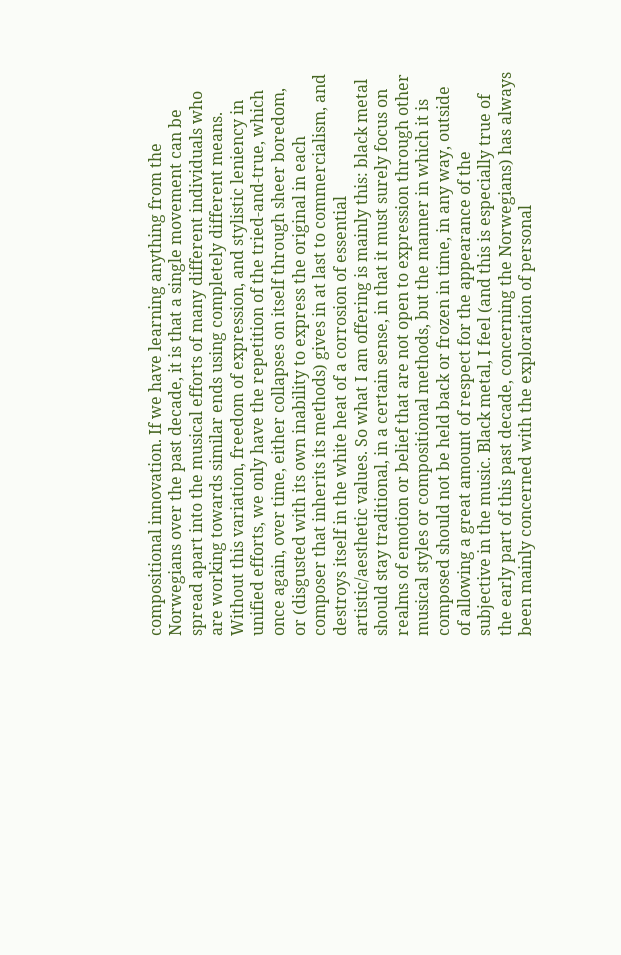compositional innovation. If we have learning anything from the Norwegians over the past decade, it is that a single movement can be spread apart into the musical efforts of many different individuals who are working towards similar ends using completely different means. Without this variation, freedom of expression, and stylistic leniency in unified efforts, we only have the repetition of the tried-and-true, which once again, over time, either collapses on itself through sheer boredom, or (disgusted with its own inability to express the original in each composer that inherits its methods) gives in at last to commercialism, and destroys itself in the white heat of a corrosion of essential artistic/aesthetic values. So what I am offering is mainly this: black metal should stay traditional, in a certain sense, in that it must surely focus on realms of emotion or belief that are not open to expression through other musical styles or compositional methods, but the manner in which it is composed should not be held back or frozen in time, in any way, outside of allowing a great amount of respect for the appearance of the subjective in the music. Black metal, I feel (and this is especially true of the early part of this past decade, concerning the Norwegians) has always been mainly concerned with the exploration of personal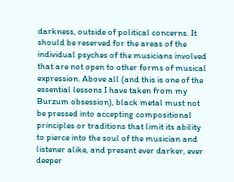darkness, outside of political concerns. It should be reserved for the areas of the individual psyches of the musicians involved that are not open to other forms of musical expression. Above all (and this is one of the essential lessons I have taken from my Burzum obsession), black metal must not be pressed into accepting compositional principles or traditions that limit its ability to pierce into the soul of the musician and listener alike, and present ever darker, ever deeper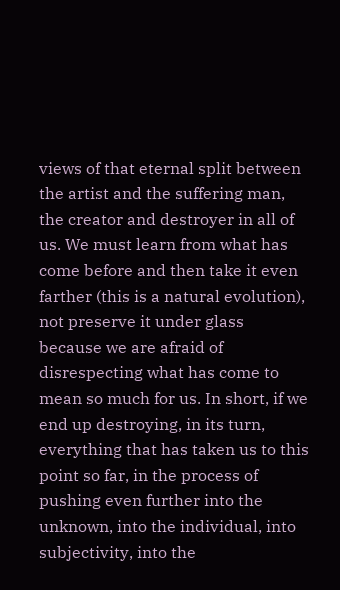views of that eternal split between the artist and the suffering man, the creator and destroyer in all of us. We must learn from what has come before and then take it even farther (this is a natural evolution), not preserve it under glass because we are afraid of disrespecting what has come to mean so much for us. In short, if we end up destroying, in its turn, everything that has taken us to this point so far, in the process of pushing even further into the unknown, into the individual, into subjectivity, into the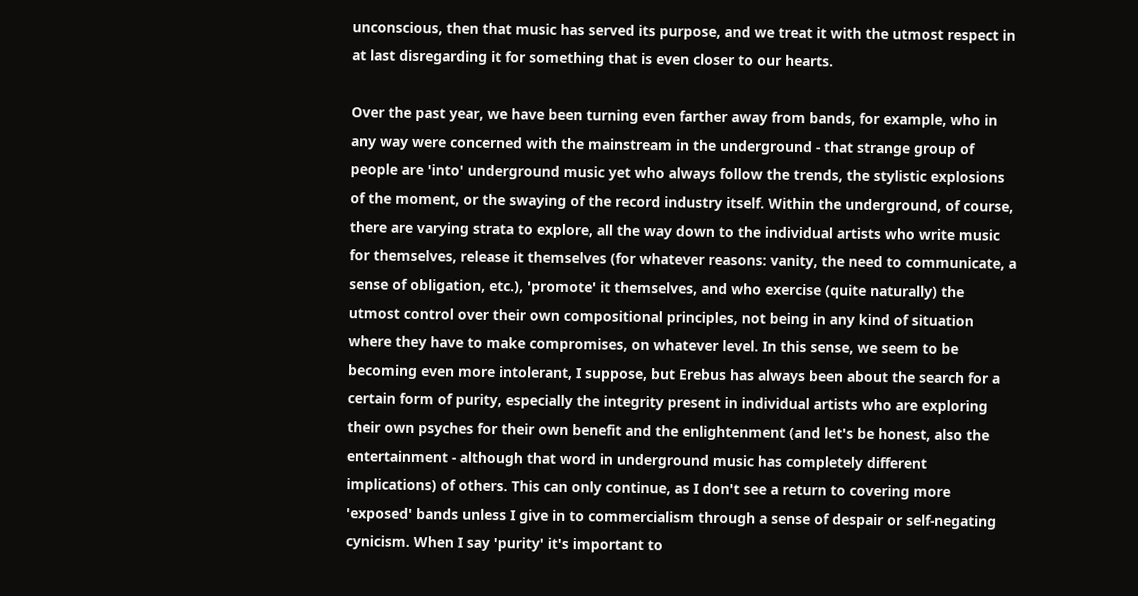unconscious, then that music has served its purpose, and we treat it with the utmost respect in at last disregarding it for something that is even closer to our hearts.

Over the past year, we have been turning even farther away from bands, for example, who in any way were concerned with the mainstream in the underground - that strange group of people are 'into' underground music yet who always follow the trends, the stylistic explosions of the moment, or the swaying of the record industry itself. Within the underground, of course, there are varying strata to explore, all the way down to the individual artists who write music for themselves, release it themselves (for whatever reasons: vanity, the need to communicate, a sense of obligation, etc.), 'promote' it themselves, and who exercise (quite naturally) the utmost control over their own compositional principles, not being in any kind of situation where they have to make compromises, on whatever level. In this sense, we seem to be becoming even more intolerant, I suppose, but Erebus has always been about the search for a certain form of purity, especially the integrity present in individual artists who are exploring their own psyches for their own benefit and the enlightenment (and let's be honest, also the entertainment - although that word in underground music has completely different implications) of others. This can only continue, as I don't see a return to covering more 'exposed' bands unless I give in to commercialism through a sense of despair or self-negating cynicism. When I say 'purity' it's important to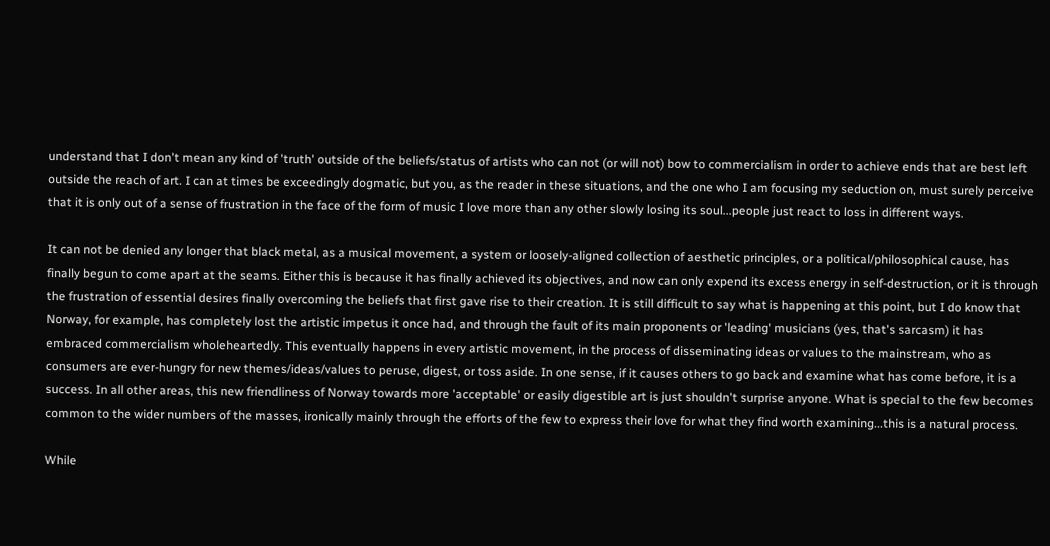understand that I don't mean any kind of 'truth' outside of the beliefs/status of artists who can not (or will not) bow to commercialism in order to achieve ends that are best left outside the reach of art. I can at times be exceedingly dogmatic, but you, as the reader in these situations, and the one who I am focusing my seduction on, must surely perceive that it is only out of a sense of frustration in the face of the form of music I love more than any other slowly losing its soul...people just react to loss in different ways.

It can not be denied any longer that black metal, as a musical movement, a system or loosely-aligned collection of aesthetic principles, or a political/philosophical cause, has finally begun to come apart at the seams. Either this is because it has finally achieved its objectives, and now can only expend its excess energy in self-destruction, or it is through the frustration of essential desires finally overcoming the beliefs that first gave rise to their creation. It is still difficult to say what is happening at this point, but I do know that Norway, for example, has completely lost the artistic impetus it once had, and through the fault of its main proponents or 'leading' musicians (yes, that's sarcasm) it has embraced commercialism wholeheartedly. This eventually happens in every artistic movement, in the process of disseminating ideas or values to the mainstream, who as consumers are ever-hungry for new themes/ideas/values to peruse, digest, or toss aside. In one sense, if it causes others to go back and examine what has come before, it is a success. In all other areas, this new friendliness of Norway towards more 'acceptable' or easily digestible art is just shouldn't surprise anyone. What is special to the few becomes common to the wider numbers of the masses, ironically mainly through the efforts of the few to express their love for what they find worth examining...this is a natural process.

While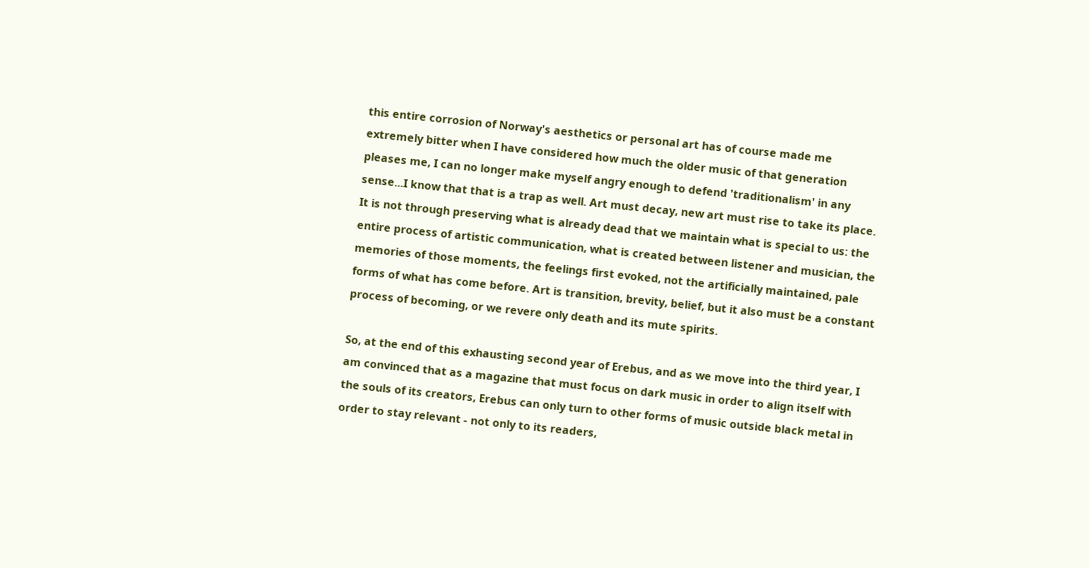this entire corrosion of Norway's aesthetics or personal art has of course made me extremely bitter when I have considered how much the older music of that generation pleases me, I can no longer make myself angry enough to defend 'traditionalism' in any sense...I know that that is a trap as well. Art must decay, new art must rise to take its place. It is not through preserving what is already dead that we maintain what is special to us: the entire process of artistic communication, what is created between listener and musician, the memories of those moments, the feelings first evoked, not the artificially maintained, pale forms of what has come before. Art is transition, brevity, belief, but it also must be a constant process of becoming, or we revere only death and its mute spirits.

So, at the end of this exhausting second year of Erebus, and as we move into the third year, I am convinced that as a magazine that must focus on dark music in order to align itself with the souls of its creators, Erebus can only turn to other forms of music outside black metal in order to stay relevant - not only to its readers,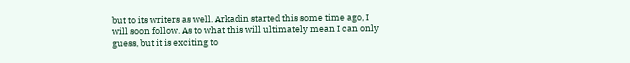but to its writers as well. Arkadin started this some time ago, I will soon follow. As to what this will ultimately mean I can only guess, but it is exciting to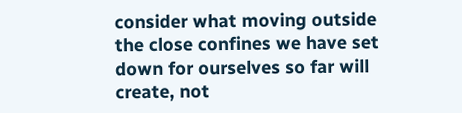consider what moving outside the close confines we have set down for ourselves so far will create, not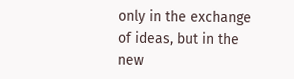only in the exchange of ideas, but in the new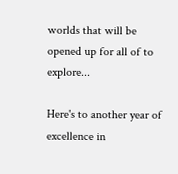worlds that will be opened up for all of to explore...

Here's to another year of excellence in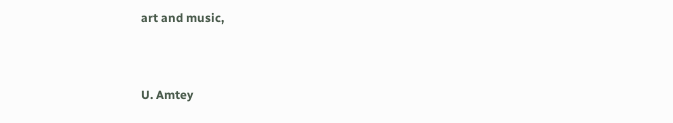art and music,


U. Amtey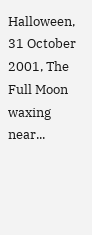Halloween, 31 October 2001, The Full Moon waxing near...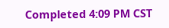Completed 4:09 PM CST